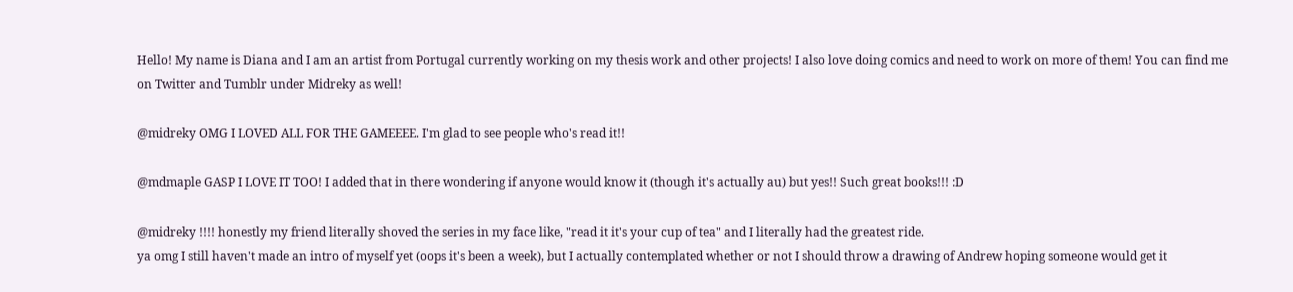Hello! My name is Diana and I am an artist from Portugal currently working on my thesis work and other projects! I also love doing comics and need to work on more of them! You can find me on Twitter and Tumblr under Midreky as well!

@midreky OMG I LOVED ALL FOR THE GAMEEEE. I'm glad to see people who's read it!!

@mdmaple GASP I LOVE IT TOO! I added that in there wondering if anyone would know it (though it's actually au) but yes!! Such great books!!! :D

@midreky !!!! honestly my friend literally shoved the series in my face like, "read it it's your cup of tea" and I literally had the greatest ride.
ya omg I still haven't made an intro of myself yet (oops it's been a week), but I actually contemplated whether or not I should throw a drawing of Andrew hoping someone would get it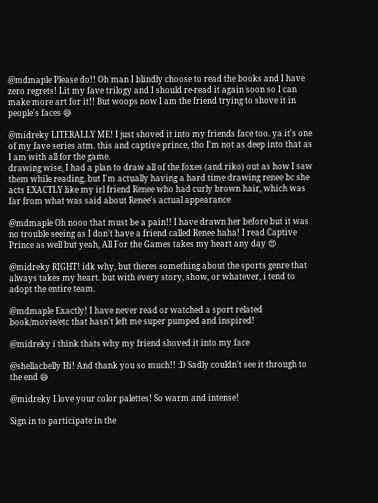@mdmaple Please do!! Oh man I blindly choose to read the books and I have zero regrets! Lit my fave trilogy and I should re-read it again soon so I can make more art for it!! But woops now I am the friend trying to shove it in people's faces 😅

@midreky LITERALLY ME! I just shoved it into my friends face too. ya it's one of my fave series atm. this and captive prince, tho I'm not as deep into that as I am with all for the game.
drawing wise, I had a plan to draw all of the foxes (and riko) out as how I saw them while reading, but I'm actually having a hard time drawing renee bc she acts EXACTLY like my irl friend Renee who had curly brown hair, which was far from what was said about Renee's actual appearance

@mdmaple Oh nooo that must be a pain!! I have drawn her before but it was no trouble seeing as I don't have a friend called Renee haha! I read Captive Prince as well but yeah, All For the Games takes my heart any day 😍

@midreky RIGHT! idk why, but theres something about the sports genre that always takes my heart. but with every story, show, or whatever, i tend to adopt the entire team.

@mdmaple Exactly! I have never read or watched a sport related book/movie/etc that hasn't left me super pumped and inspired!

@midreky i think thats why my friend shoved it into my face

@shellacbelly Hi! And thank you so much!! :D Sadly couldn't see it through to the end 😅

@midreky I love your color palettes! So warm and intense!

Sign in to participate in the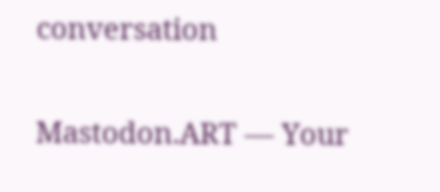conversation

Mastodon.ART — Your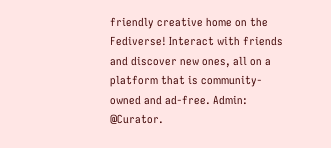friendly creative home on the Fediverse! Interact with friends and discover new ones, all on a platform that is community-owned and ad-free. Admin: @Curator.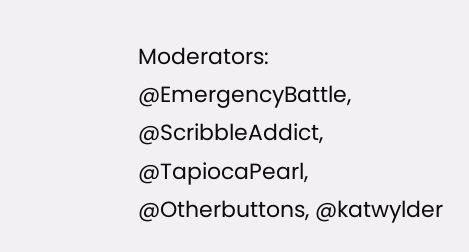Moderators: @EmergencyBattle, @ScribbleAddict, @TapiocaPearl, @Otherbuttons, @katwylder